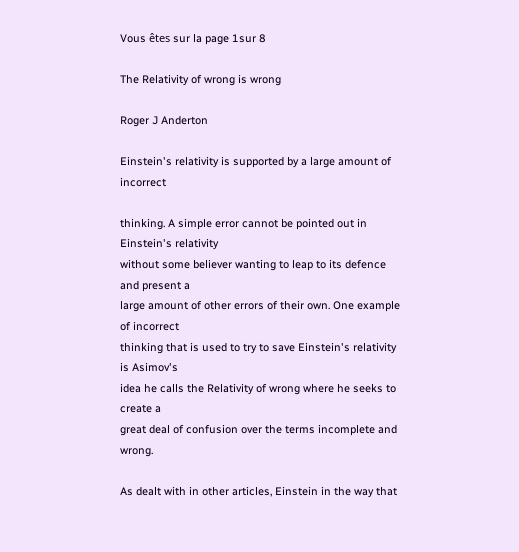Vous êtes sur la page 1sur 8

The Relativity of wrong is wrong

Roger J Anderton

Einstein's relativity is supported by a large amount of incorrect

thinking. A simple error cannot be pointed out in Einstein's relativity
without some believer wanting to leap to its defence and present a
large amount of other errors of their own. One example of incorrect
thinking that is used to try to save Einstein's relativity is Asimov's
idea he calls the Relativity of wrong where he seeks to create a
great deal of confusion over the terms incomplete and wrong.

As dealt with in other articles, Einstein in the way that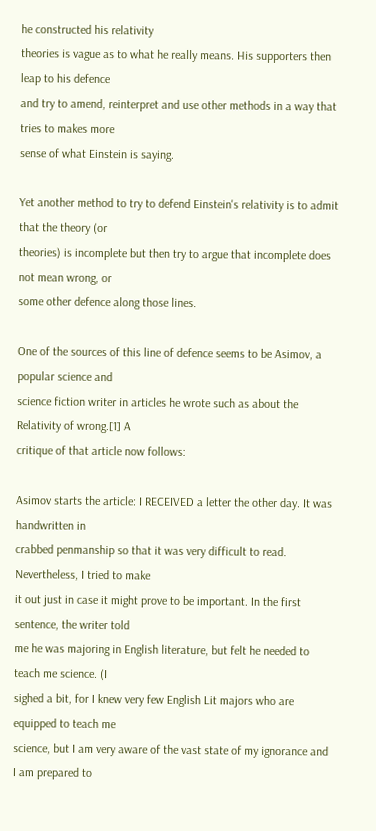he constructed his relativity
theories is vague as to what he really means. His supporters then leap to his defence
and try to amend, reinterpret and use other methods in a way that tries to makes more
sense of what Einstein is saying.

Yet another method to try to defend Einstein's relativity is to admit that the theory (or
theories) is incomplete but then try to argue that incomplete does not mean wrong, or
some other defence along those lines.

One of the sources of this line of defence seems to be Asimov, a popular science and
science fiction writer in articles he wrote such as about the Relativity of wrong.[1] A
critique of that article now follows:

Asimov starts the article: I RECEIVED a letter the other day. It was handwritten in
crabbed penmanship so that it was very difficult to read. Nevertheless, I tried to make
it out just in case it might prove to be important. In the first sentence, the writer told
me he was majoring in English literature, but felt he needed to teach me science. (I
sighed a bit, for I knew very few English Lit majors who are equipped to teach me
science, but I am very aware of the vast state of my ignorance and I am prepared to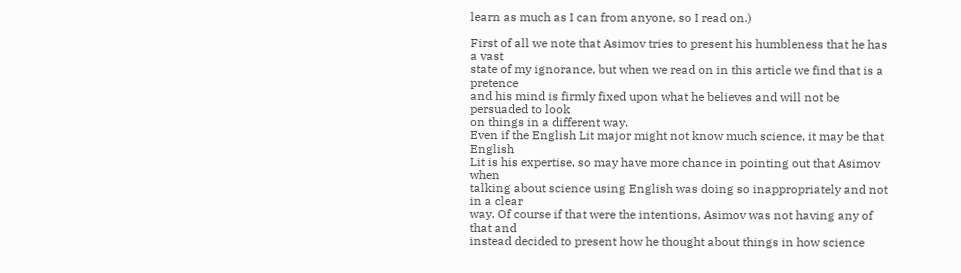learn as much as I can from anyone, so I read on.)

First of all we note that Asimov tries to present his humbleness that he has a vast
state of my ignorance, but when we read on in this article we find that is a pretence
and his mind is firmly fixed upon what he believes and will not be persuaded to look
on things in a different way.
Even if the English Lit major might not know much science, it may be that English
Lit is his expertise, so may have more chance in pointing out that Asimov when
talking about science using English was doing so inappropriately and not in a clear
way. Of course if that were the intentions, Asimov was not having any of that and
instead decided to present how he thought about things in how science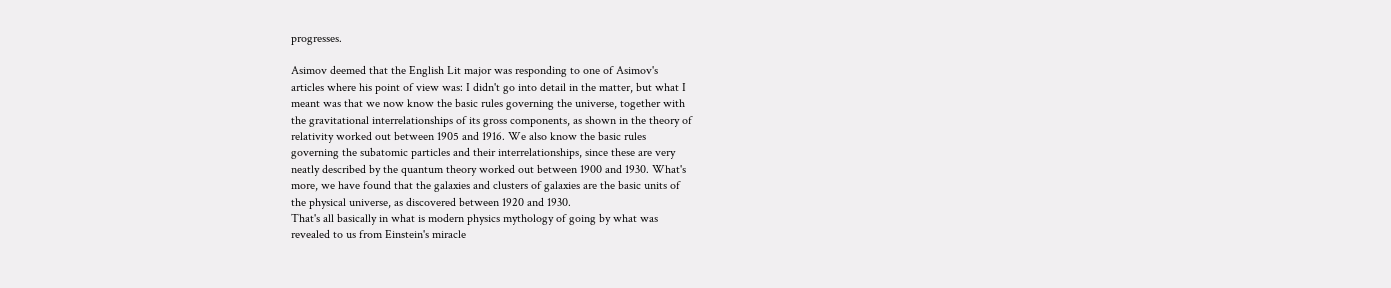progresses.

Asimov deemed that the English Lit major was responding to one of Asimov's
articles where his point of view was: I didn't go into detail in the matter, but what I
meant was that we now know the basic rules governing the universe, together with
the gravitational interrelationships of its gross components, as shown in the theory of
relativity worked out between 1905 and 1916. We also know the basic rules
governing the subatomic particles and their interrelationships, since these are very
neatly described by the quantum theory worked out between 1900 and 1930. What's
more, we have found that the galaxies and clusters of galaxies are the basic units of
the physical universe, as discovered between 1920 and 1930.
That's all basically in what is modern physics mythology of going by what was
revealed to us from Einstein's miracle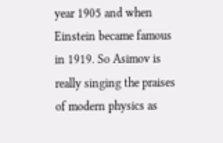year 1905 and when Einstein became famous
in 1919. So Asimov is really singing the praises of modern physics as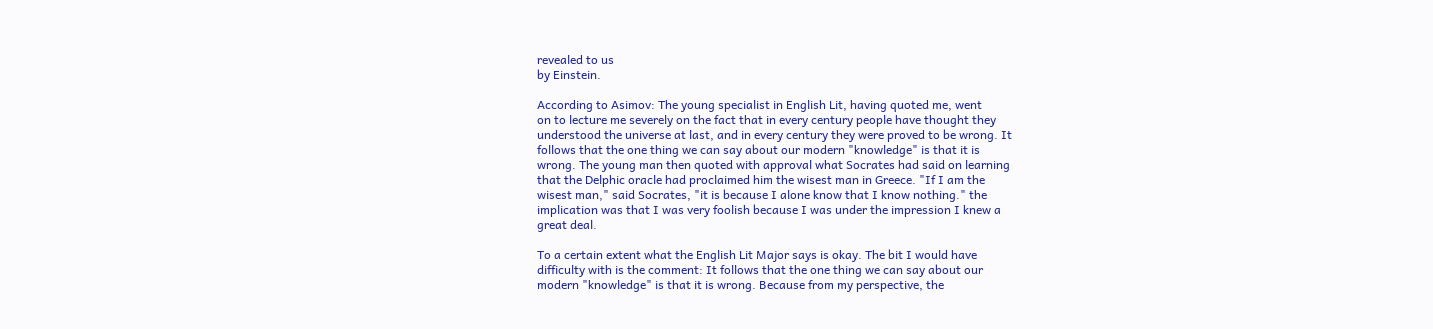revealed to us
by Einstein.

According to Asimov: The young specialist in English Lit, having quoted me, went
on to lecture me severely on the fact that in every century people have thought they
understood the universe at last, and in every century they were proved to be wrong. It
follows that the one thing we can say about our modern "knowledge" is that it is
wrong. The young man then quoted with approval what Socrates had said on learning
that the Delphic oracle had proclaimed him the wisest man in Greece. "If I am the
wisest man," said Socrates, "it is because I alone know that I know nothing." the
implication was that I was very foolish because I was under the impression I knew a
great deal.

To a certain extent what the English Lit Major says is okay. The bit I would have
difficulty with is the comment: It follows that the one thing we can say about our
modern "knowledge" is that it is wrong. Because from my perspective, the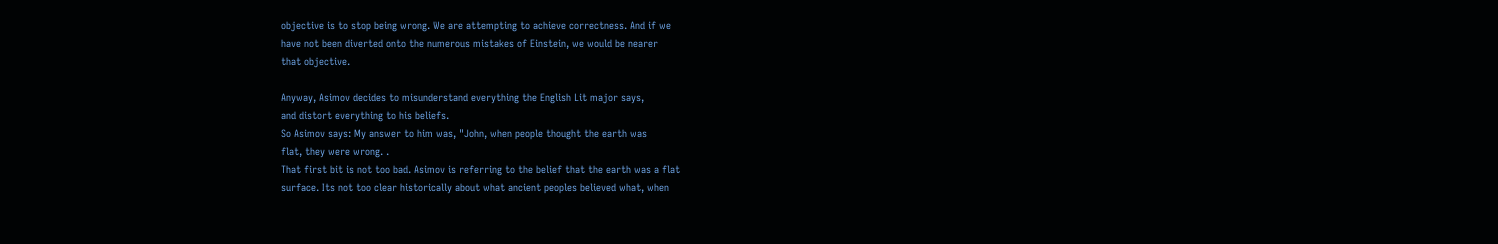objective is to stop being wrong. We are attempting to achieve correctness. And if we
have not been diverted onto the numerous mistakes of Einstein, we would be nearer
that objective.

Anyway, Asimov decides to misunderstand everything the English Lit major says,
and distort everything to his beliefs.
So Asimov says: My answer to him was, "John, when people thought the earth was
flat, they were wrong. .
That first bit is not too bad. Asimov is referring to the belief that the earth was a flat
surface. Its not too clear historically about what ancient peoples believed what, when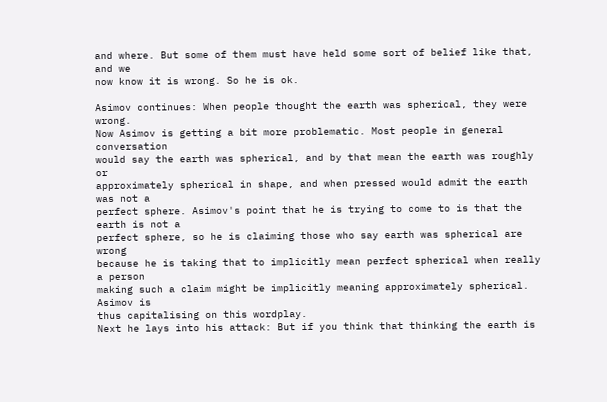and where. But some of them must have held some sort of belief like that, and we
now know it is wrong. So he is ok.

Asimov continues: When people thought the earth was spherical, they were wrong.
Now Asimov is getting a bit more problematic. Most people in general conversation
would say the earth was spherical, and by that mean the earth was roughly or
approximately spherical in shape, and when pressed would admit the earth was not a
perfect sphere. Asimov's point that he is trying to come to is that the earth is not a
perfect sphere, so he is claiming those who say earth was spherical are wrong
because he is taking that to implicitly mean perfect spherical when really a person
making such a claim might be implicitly meaning approximately spherical. Asimov is
thus capitalising on this wordplay.
Next he lays into his attack: But if you think that thinking the earth is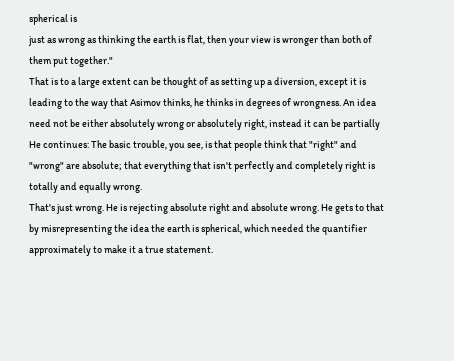spherical is
just as wrong as thinking the earth is flat, then your view is wronger than both of
them put together."
That is to a large extent can be thought of as setting up a diversion, except it is
leading to the way that Asimov thinks, he thinks in degrees of wrongness. An idea
need not be either absolutely wrong or absolutely right, instead it can be partially
He continues: The basic trouble, you see, is that people think that "right" and
"wrong" are absolute; that everything that isn't perfectly and completely right is
totally and equally wrong.
That's just wrong. He is rejecting absolute right and absolute wrong. He gets to that
by misrepresenting the idea the earth is spherical, which needed the quantifier
approximately to make it a true statement.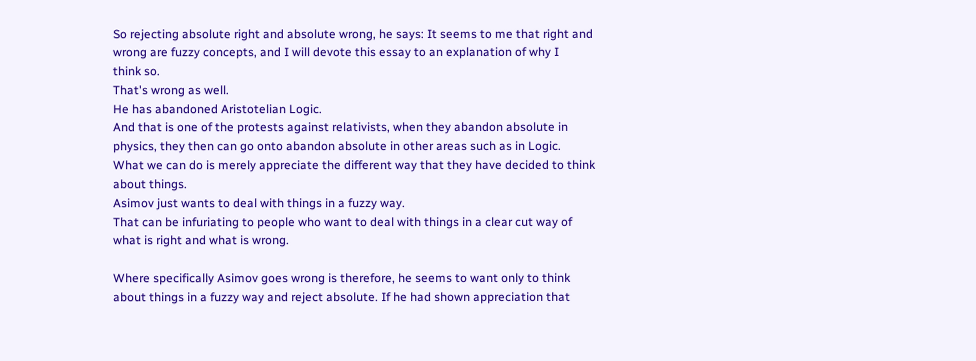So rejecting absolute right and absolute wrong, he says: It seems to me that right and
wrong are fuzzy concepts, and I will devote this essay to an explanation of why I
think so.
That's wrong as well.
He has abandoned Aristotelian Logic.
And that is one of the protests against relativists, when they abandon absolute in
physics, they then can go onto abandon absolute in other areas such as in Logic.
What we can do is merely appreciate the different way that they have decided to think
about things.
Asimov just wants to deal with things in a fuzzy way.
That can be infuriating to people who want to deal with things in a clear cut way of
what is right and what is wrong.

Where specifically Asimov goes wrong is therefore, he seems to want only to think
about things in a fuzzy way and reject absolute. If he had shown appreciation that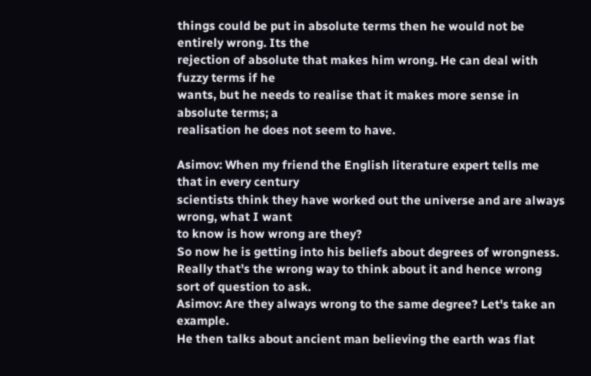things could be put in absolute terms then he would not be entirely wrong. Its the
rejection of absolute that makes him wrong. He can deal with fuzzy terms if he
wants, but he needs to realise that it makes more sense in absolute terms; a
realisation he does not seem to have.

Asimov: When my friend the English literature expert tells me that in every century
scientists think they have worked out the universe and are always wrong, what I want
to know is how wrong are they?
So now he is getting into his beliefs about degrees of wrongness.
Really that's the wrong way to think about it and hence wrong sort of question to ask.
Asimov: Are they always wrong to the same degree? Let's take an example.
He then talks about ancient man believing the earth was flat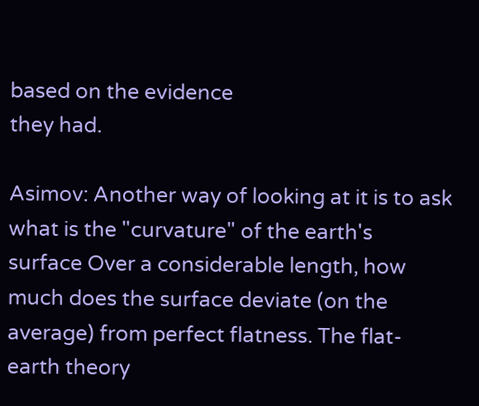based on the evidence
they had.

Asimov: Another way of looking at it is to ask what is the "curvature" of the earth's
surface Over a considerable length, how much does the surface deviate (on the
average) from perfect flatness. The flat-earth theory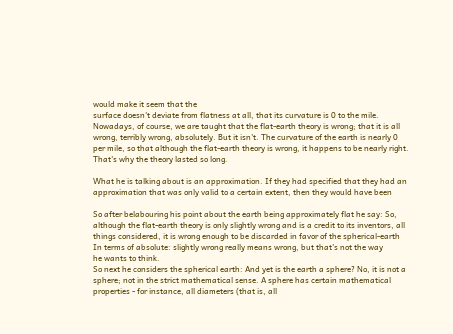would make it seem that the
surface doesn't deviate from flatness at all, that its curvature is 0 to the mile.
Nowadays, of course, we are taught that the flat-earth theory is wrong; that it is all
wrong, terribly wrong, absolutely. But it isn't. The curvature of the earth is nearly 0
per mile, so that although the flat-earth theory is wrong, it happens to be nearly right.
That's why the theory lasted so long.

What he is talking about is an approximation. If they had specified that they had an
approximation that was only valid to a certain extent, then they would have been

So after belabouring his point about the earth being approximately flat he say: So,
although the flat-earth theory is only slightly wrong and is a credit to its inventors, all
things considered, it is wrong enough to be discarded in favor of the spherical-earth
In terms of absolute: slightly wrong really means wrong, but that's not the way
he wants to think.
So next he considers the spherical earth: And yet is the earth a sphere? No, it is not a
sphere; not in the strict mathematical sense. A sphere has certain mathematical
properties - for instance, all diameters (that is, all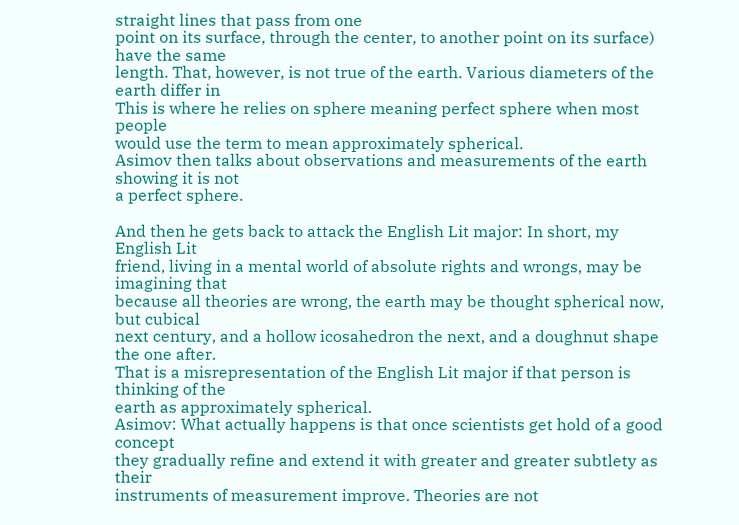straight lines that pass from one
point on its surface, through the center, to another point on its surface) have the same
length. That, however, is not true of the earth. Various diameters of the earth differ in
This is where he relies on sphere meaning perfect sphere when most people
would use the term to mean approximately spherical.
Asimov then talks about observations and measurements of the earth showing it is not
a perfect sphere.

And then he gets back to attack the English Lit major: In short, my English Lit
friend, living in a mental world of absolute rights and wrongs, may be imagining that
because all theories are wrong, the earth may be thought spherical now, but cubical
next century, and a hollow icosahedron the next, and a doughnut shape the one after.
That is a misrepresentation of the English Lit major if that person is thinking of the
earth as approximately spherical.
Asimov: What actually happens is that once scientists get hold of a good concept
they gradually refine and extend it with greater and greater subtlety as their
instruments of measurement improve. Theories are not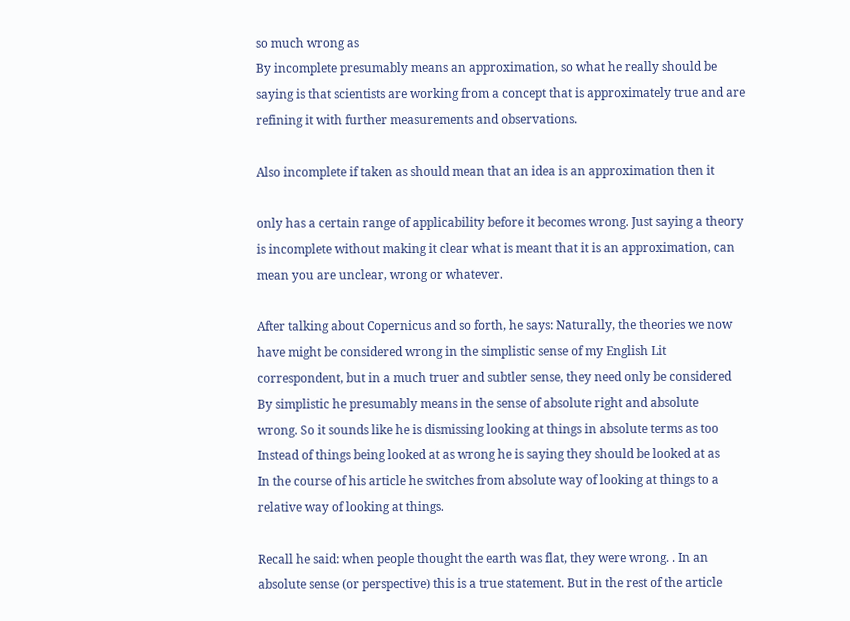so much wrong as
By incomplete presumably means an approximation, so what he really should be
saying is that scientists are working from a concept that is approximately true and are
refining it with further measurements and observations.

Also incomplete if taken as should mean that an idea is an approximation then it

only has a certain range of applicability before it becomes wrong. Just saying a theory
is incomplete without making it clear what is meant that it is an approximation, can
mean you are unclear, wrong or whatever.

After talking about Copernicus and so forth, he says: Naturally, the theories we now
have might be considered wrong in the simplistic sense of my English Lit
correspondent, but in a much truer and subtler sense, they need only be considered
By simplistic he presumably means in the sense of absolute right and absolute
wrong. So it sounds like he is dismissing looking at things in absolute terms as too
Instead of things being looked at as wrong he is saying they should be looked at as
In the course of his article he switches from absolute way of looking at things to a
relative way of looking at things.

Recall he said: when people thought the earth was flat, they were wrong. . In an
absolute sense (or perspective) this is a true statement. But in the rest of the article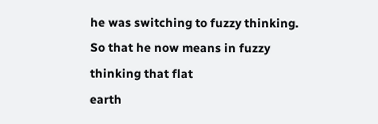he was switching to fuzzy thinking. So that he now means in fuzzy thinking that flat
earth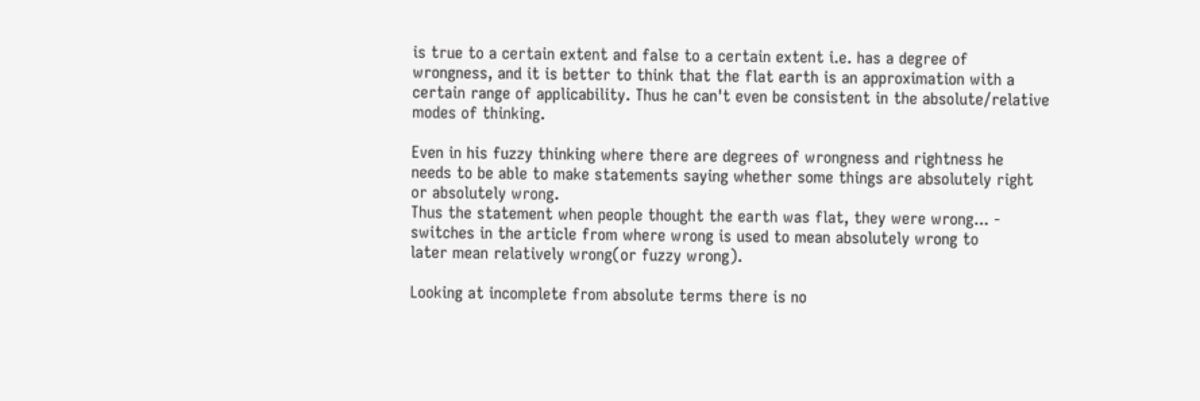is true to a certain extent and false to a certain extent i.e. has a degree of
wrongness, and it is better to think that the flat earth is an approximation with a
certain range of applicability. Thus he can't even be consistent in the absolute/relative
modes of thinking.

Even in his fuzzy thinking where there are degrees of wrongness and rightness he
needs to be able to make statements saying whether some things are absolutely right
or absolutely wrong.
Thus the statement when people thought the earth was flat, they were wrong... -
switches in the article from where wrong is used to mean absolutely wrong to
later mean relatively wrong(or fuzzy wrong).

Looking at incomplete from absolute terms there is no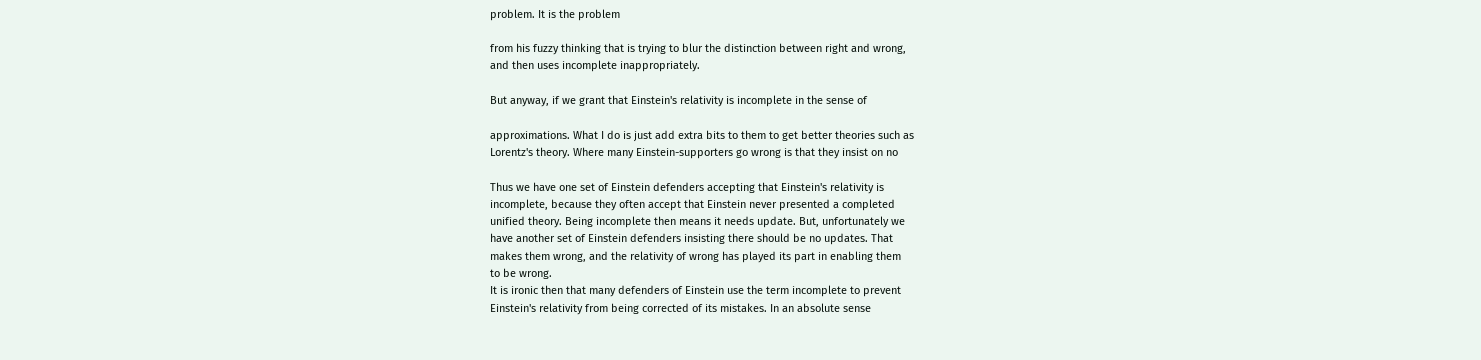problem. It is the problem

from his fuzzy thinking that is trying to blur the distinction between right and wrong,
and then uses incomplete inappropriately.

But anyway, if we grant that Einstein's relativity is incomplete in the sense of

approximations. What I do is just add extra bits to them to get better theories such as
Lorentz's theory. Where many Einstein-supporters go wrong is that they insist on no

Thus we have one set of Einstein defenders accepting that Einstein's relativity is
incomplete, because they often accept that Einstein never presented a completed
unified theory. Being incomplete then means it needs update. But, unfortunately we
have another set of Einstein defenders insisting there should be no updates. That
makes them wrong, and the relativity of wrong has played its part in enabling them
to be wrong.
It is ironic then that many defenders of Einstein use the term incomplete to prevent
Einstein's relativity from being corrected of its mistakes. In an absolute sense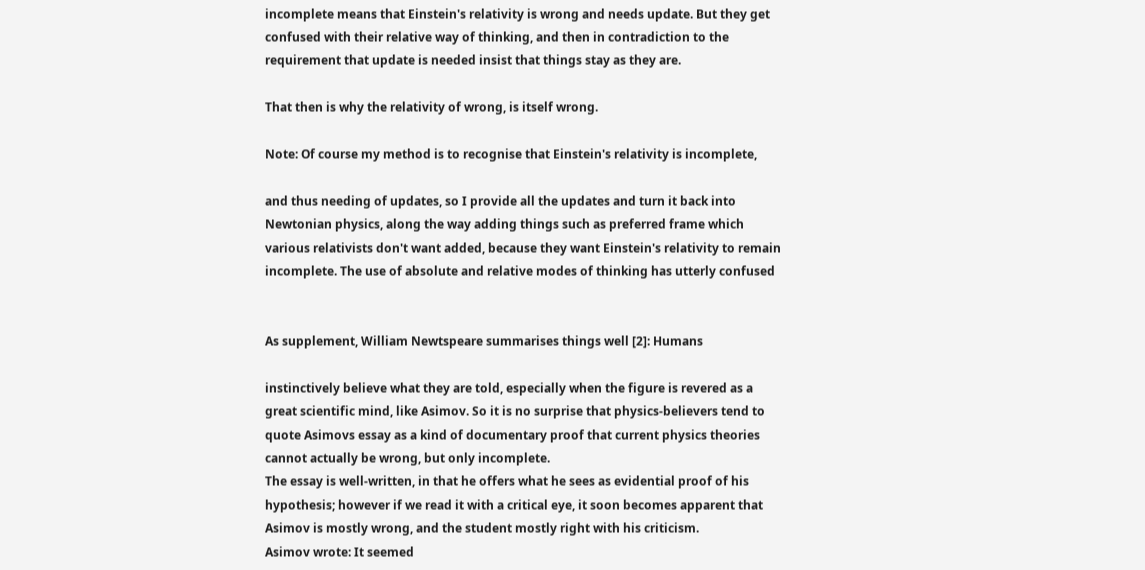incomplete means that Einstein's relativity is wrong and needs update. But they get
confused with their relative way of thinking, and then in contradiction to the
requirement that update is needed insist that things stay as they are.

That then is why the relativity of wrong, is itself wrong.

Note: Of course my method is to recognise that Einstein's relativity is incomplete,

and thus needing of updates, so I provide all the updates and turn it back into
Newtonian physics, along the way adding things such as preferred frame which
various relativists don't want added, because they want Einstein's relativity to remain
incomplete. The use of absolute and relative modes of thinking has utterly confused


As supplement, William Newtspeare summarises things well [2]: Humans

instinctively believe what they are told, especially when the figure is revered as a
great scientific mind, like Asimov. So it is no surprise that physics-believers tend to
quote Asimovs essay as a kind of documentary proof that current physics theories
cannot actually be wrong, but only incomplete.
The essay is well-written, in that he offers what he sees as evidential proof of his
hypothesis; however if we read it with a critical eye, it soon becomes apparent that
Asimov is mostly wrong, and the student mostly right with his criticism.
Asimov wrote: It seemed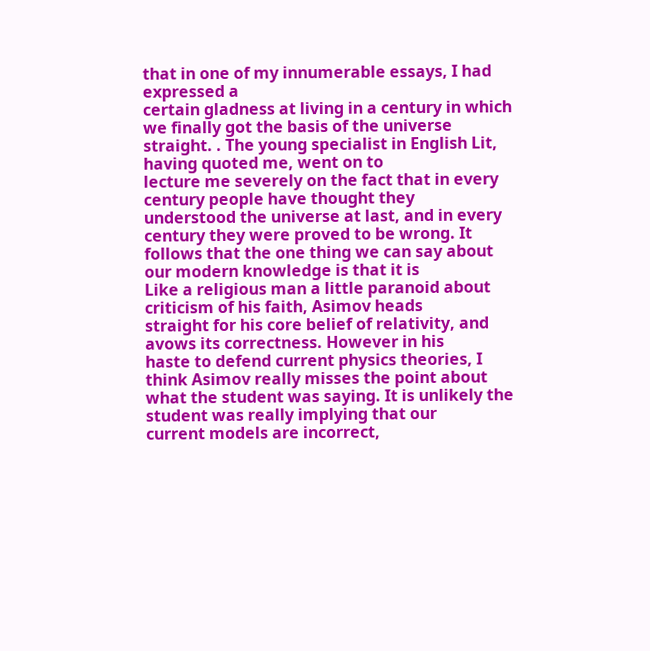that in one of my innumerable essays, I had expressed a
certain gladness at living in a century in which we finally got the basis of the universe
straight. . The young specialist in English Lit, having quoted me, went on to
lecture me severely on the fact that in every century people have thought they
understood the universe at last, and in every century they were proved to be wrong. It
follows that the one thing we can say about our modern knowledge is that it is
Like a religious man a little paranoid about criticism of his faith, Asimov heads
straight for his core belief of relativity, and avows its correctness. However in his
haste to defend current physics theories, I think Asimov really misses the point about
what the student was saying. It is unlikely the student was really implying that our
current models are incorrect,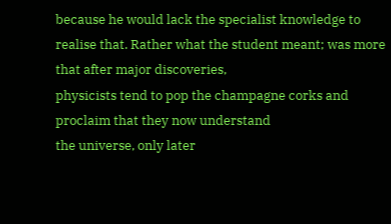because he would lack the specialist knowledge to
realise that. Rather what the student meant; was more that after major discoveries,
physicists tend to pop the champagne corks and proclaim that they now understand
the universe, only later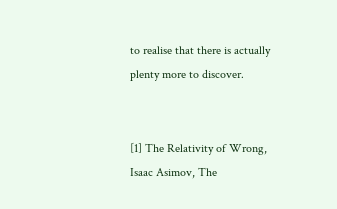to realise that there is actually plenty more to discover.


[1] The Relativity of Wrong, Isaac Asimov, The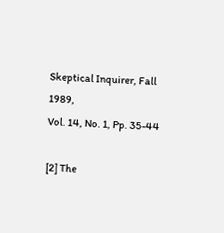Skeptical Inquirer, Fall 1989,
Vol. 14, No. 1, Pp. 35-44

[2] The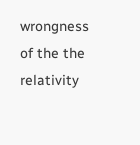wrongness of the the relativity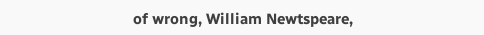of wrong, William Newtspeare,